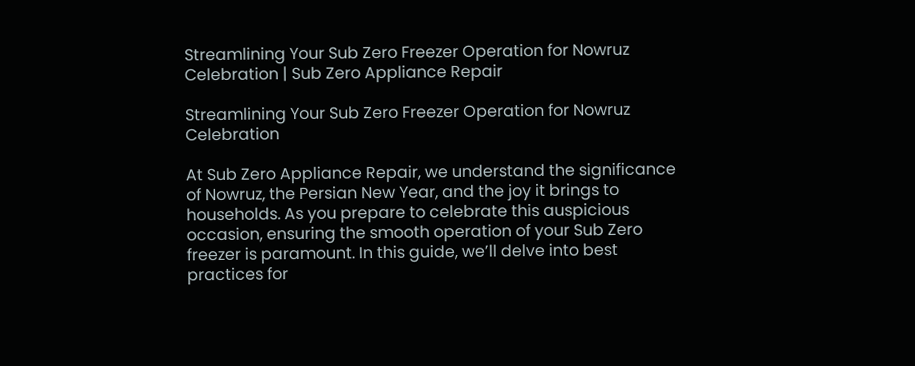Streamlining Your Sub Zero Freezer Operation for Nowruz Celebration | Sub Zero Appliance Repair

Streamlining Your Sub Zero Freezer Operation for Nowruz Celebration

At Sub Zero Appliance Repair, we understand the significance of Nowruz, the Persian New Year, and the joy it brings to households. As you prepare to celebrate this auspicious occasion, ensuring the smooth operation of your Sub Zero freezer is paramount. In this guide, we’ll delve into best practices for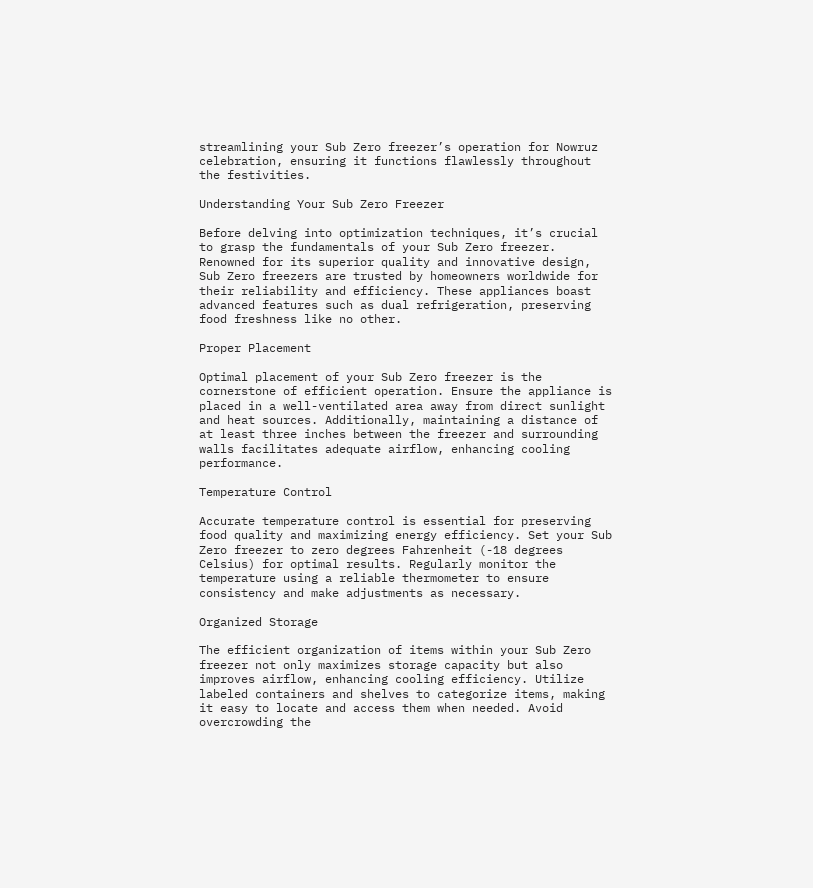streamlining your Sub Zero freezer’s operation for Nowruz celebration, ensuring it functions flawlessly throughout the festivities.

Understanding Your Sub Zero Freezer

Before delving into optimization techniques, it’s crucial to grasp the fundamentals of your Sub Zero freezer. Renowned for its superior quality and innovative design, Sub Zero freezers are trusted by homeowners worldwide for their reliability and efficiency. These appliances boast advanced features such as dual refrigeration, preserving food freshness like no other.

Proper Placement

Optimal placement of your Sub Zero freezer is the cornerstone of efficient operation. Ensure the appliance is placed in a well-ventilated area away from direct sunlight and heat sources. Additionally, maintaining a distance of at least three inches between the freezer and surrounding walls facilitates adequate airflow, enhancing cooling performance.

Temperature Control

Accurate temperature control is essential for preserving food quality and maximizing energy efficiency. Set your Sub Zero freezer to zero degrees Fahrenheit (-18 degrees Celsius) for optimal results. Regularly monitor the temperature using a reliable thermometer to ensure consistency and make adjustments as necessary.

Organized Storage

The efficient organization of items within your Sub Zero freezer not only maximizes storage capacity but also improves airflow, enhancing cooling efficiency. Utilize labeled containers and shelves to categorize items, making it easy to locate and access them when needed. Avoid overcrowding the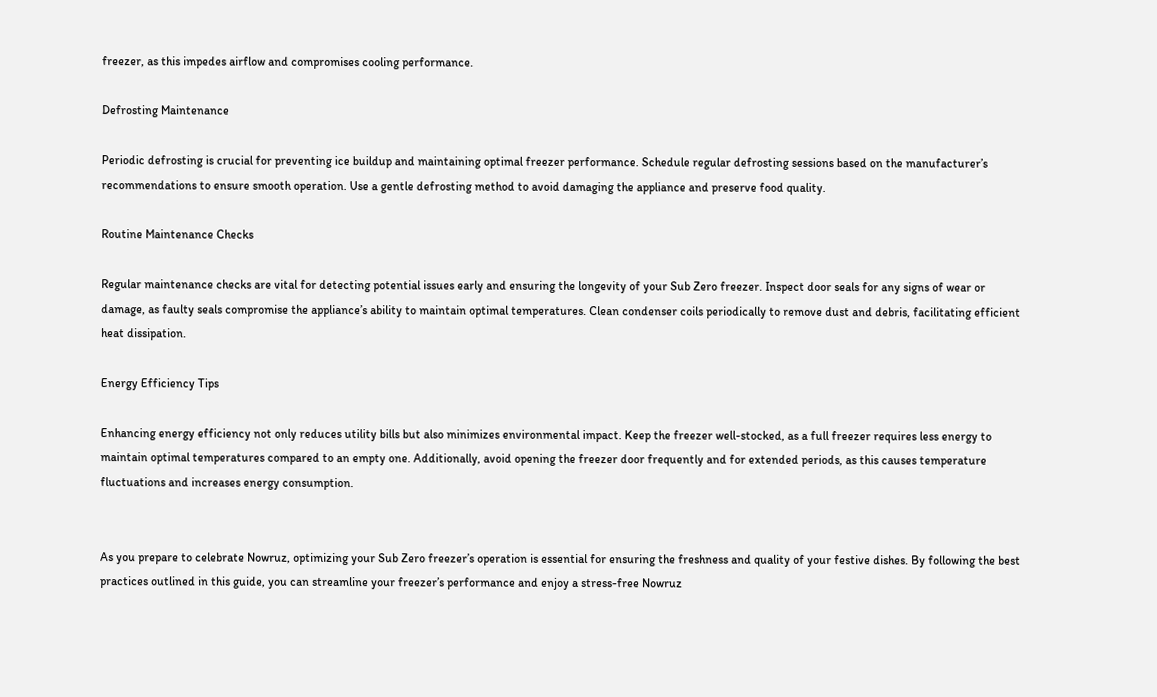freezer, as this impedes airflow and compromises cooling performance.

Defrosting Maintenance

Periodic defrosting is crucial for preventing ice buildup and maintaining optimal freezer performance. Schedule regular defrosting sessions based on the manufacturer’s recommendations to ensure smooth operation. Use a gentle defrosting method to avoid damaging the appliance and preserve food quality.

Routine Maintenance Checks

Regular maintenance checks are vital for detecting potential issues early and ensuring the longevity of your Sub Zero freezer. Inspect door seals for any signs of wear or damage, as faulty seals compromise the appliance’s ability to maintain optimal temperatures. Clean condenser coils periodically to remove dust and debris, facilitating efficient heat dissipation.

Energy Efficiency Tips

Enhancing energy efficiency not only reduces utility bills but also minimizes environmental impact. Keep the freezer well-stocked, as a full freezer requires less energy to maintain optimal temperatures compared to an empty one. Additionally, avoid opening the freezer door frequently and for extended periods, as this causes temperature fluctuations and increases energy consumption.


As you prepare to celebrate Nowruz, optimizing your Sub Zero freezer’s operation is essential for ensuring the freshness and quality of your festive dishes. By following the best practices outlined in this guide, you can streamline your freezer’s performance and enjoy a stress-free Nowruz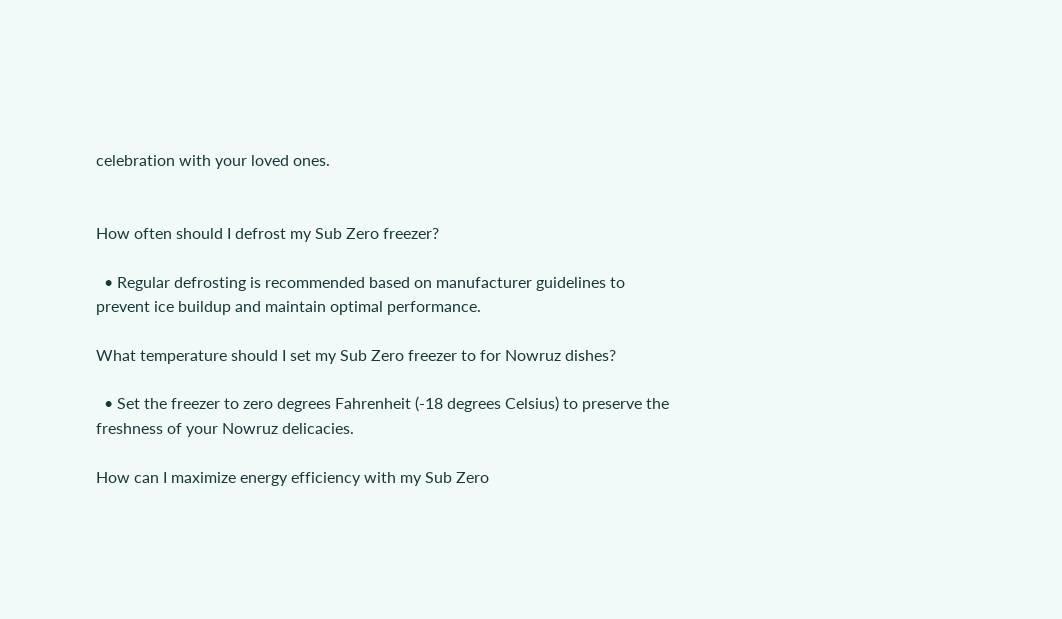celebration with your loved ones.


How often should I defrost my Sub Zero freezer?

  • Regular defrosting is recommended based on manufacturer guidelines to prevent ice buildup and maintain optimal performance.

What temperature should I set my Sub Zero freezer to for Nowruz dishes?

  • Set the freezer to zero degrees Fahrenheit (-18 degrees Celsius) to preserve the freshness of your Nowruz delicacies.

How can I maximize energy efficiency with my Sub Zero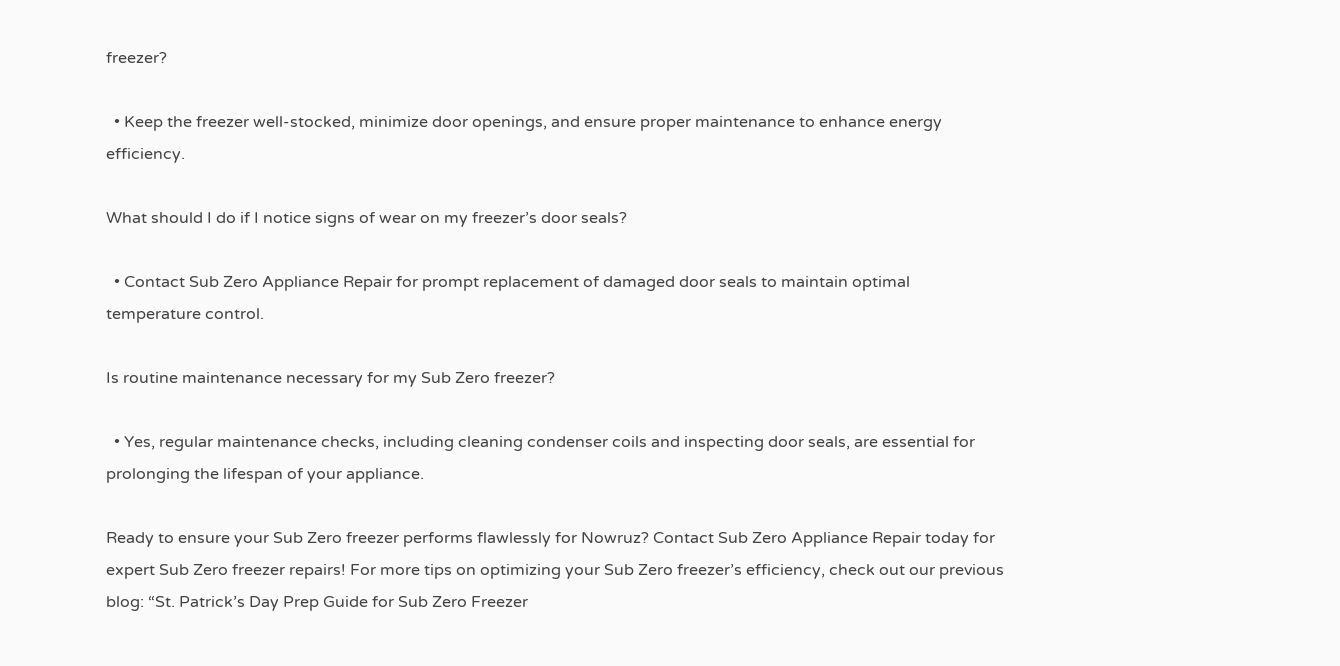freezer?

  • Keep the freezer well-stocked, minimize door openings, and ensure proper maintenance to enhance energy efficiency.

What should I do if I notice signs of wear on my freezer’s door seals?

  • Contact Sub Zero Appliance Repair for prompt replacement of damaged door seals to maintain optimal temperature control.

Is routine maintenance necessary for my Sub Zero freezer?

  • Yes, regular maintenance checks, including cleaning condenser coils and inspecting door seals, are essential for prolonging the lifespan of your appliance.

Ready to ensure your Sub Zero freezer performs flawlessly for Nowruz? Contact Sub Zero Appliance Repair today for expert Sub Zero freezer repairs! For more tips on optimizing your Sub Zero freezer’s efficiency, check out our previous blog: “St. Patrick’s Day Prep Guide for Sub Zero Freezer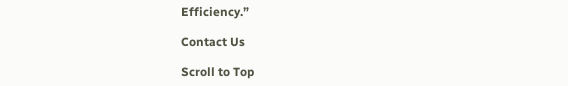Efficiency.”

Contact Us

Scroll to Top